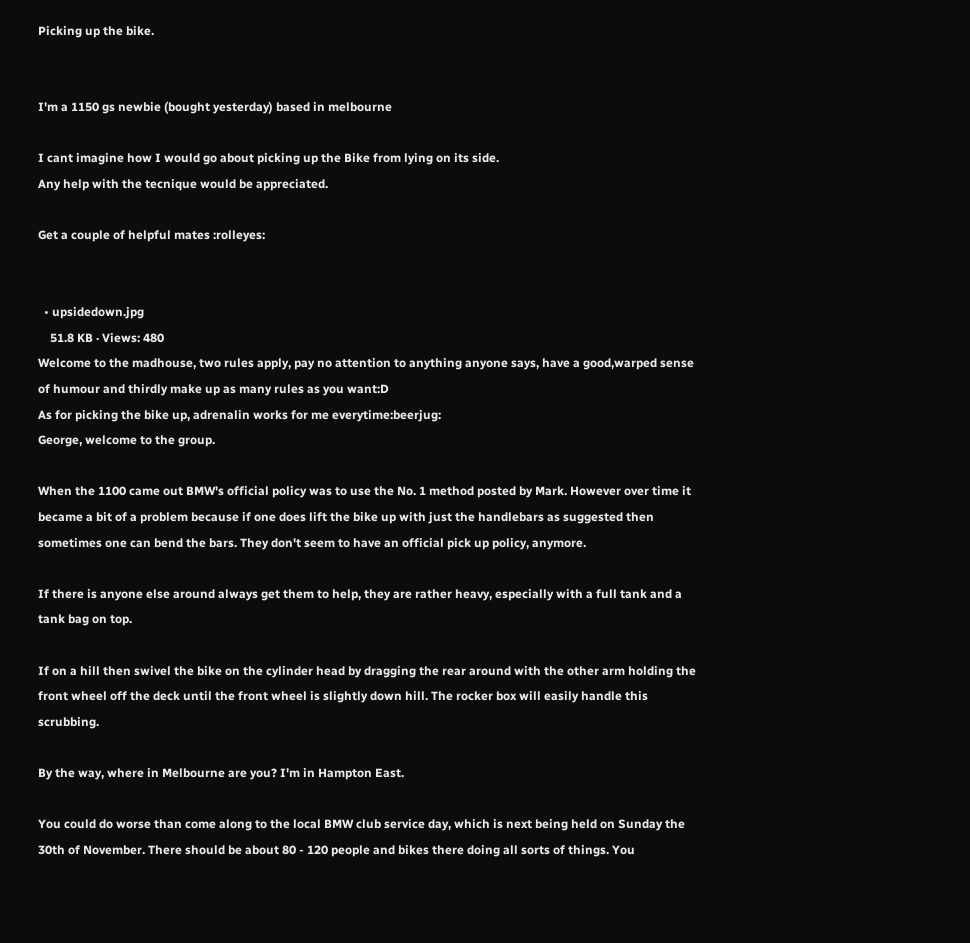Picking up the bike.


I'm a 1150 gs newbie (bought yesterday) based in melbourne

I cant imagine how I would go about picking up the Bike from lying on its side.
Any help with the tecnique would be appreciated.

Get a couple of helpful mates :rolleyes:


  • upsidedown.jpg
    51.8 KB · Views: 480
Welcome to the madhouse, two rules apply, pay no attention to anything anyone says, have a good,warped sense of humour and thirdly make up as many rules as you want:D
As for picking the bike up, adrenalin works for me everytime:beerjug:
George, welcome to the group.

When the 1100 came out BMW's official policy was to use the No. 1 method posted by Mark. However over time it became a bit of a problem because if one does lift the bike up with just the handlebars as suggested then sometimes one can bend the bars. They don't seem to have an official pick up policy, anymore.

If there is anyone else around always get them to help, they are rather heavy, especially with a full tank and a tank bag on top.

If on a hill then swivel the bike on the cylinder head by dragging the rear around with the other arm holding the front wheel off the deck until the front wheel is slightly down hill. The rocker box will easily handle this scrubbing.

By the way, where in Melbourne are you? I'm in Hampton East.

You could do worse than come along to the local BMW club service day, which is next being held on Sunday the 30th of November. There should be about 80 - 120 people and bikes there doing all sorts of things. You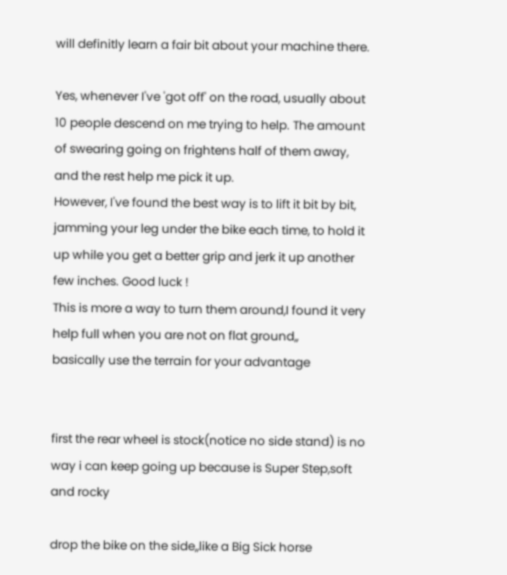will definitly learn a fair bit about your machine there.

Yes, whenever I've 'got off' on the road, usually about 10 people descend on me trying to help. The amount of swearing going on frightens half of them away, and the rest help me pick it up.
However, I've found the best way is to lift it bit by bit, jamming your leg under the bike each time, to hold it up while you get a better grip and jerk it up another few inches. Good luck !
This is more a way to turn them around,I found it very help full when you are not on flat ground,,
basically use the terrain for your advantage


first the rear wheel is stock(notice no side stand) is no way i can keep going up because is Super Step,soft and rocky

drop the bike on the side,,like a Big Sick horse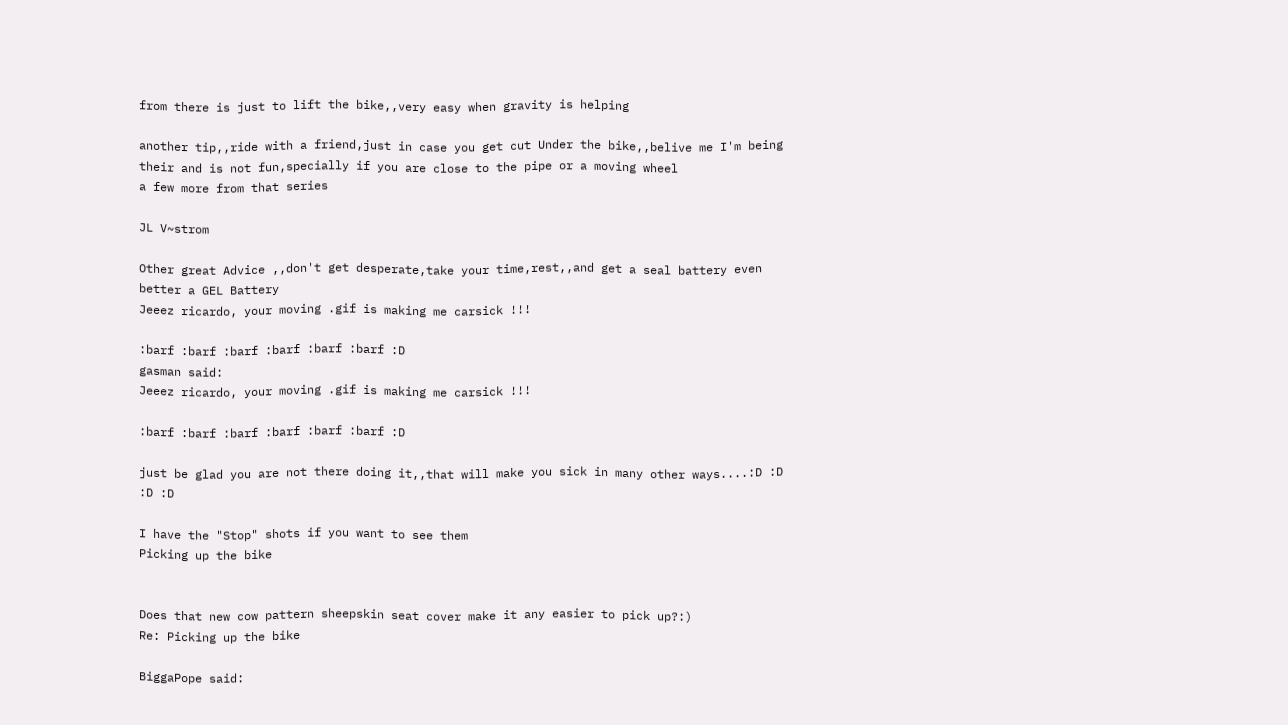from there is just to lift the bike,,very easy when gravity is helping

another tip,,ride with a friend,just in case you get cut Under the bike,,belive me I'm being their and is not fun,specially if you are close to the pipe or a moving wheel
a few more from that series

JL V~strom

Other great Advice ,,don't get desperate,take your time,rest,,and get a seal battery even better a GEL Battery
Jeeez ricardo, your moving .gif is making me carsick !!!

:barf :barf :barf :barf :barf :barf :D
gasman said:
Jeeez ricardo, your moving .gif is making me carsick !!!

:barf :barf :barf :barf :barf :barf :D

just be glad you are not there doing it,,that will make you sick in many other ways....:D :D :D :D

I have the "Stop" shots if you want to see them
Picking up the bike


Does that new cow pattern sheepskin seat cover make it any easier to pick up?:)
Re: Picking up the bike

BiggaPope said: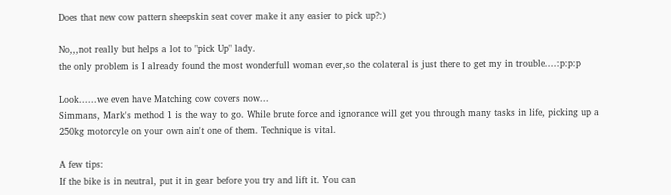Does that new cow pattern sheepskin seat cover make it any easier to pick up?:)

No,,,not really but helps a lot to "pick Up" lady.
the only problem is I already found the most wonderfull woman ever,so the colateral is just there to get my in trouble....:p:p:p

Look......we even have Matching cow covers now...
Simmans, Mark's method 1 is the way to go. While brute force and ignorance will get you through many tasks in life, picking up a 250kg motorcyle on your own ain't one of them. Technique is vital.

A few tips:
If the bike is in neutral, put it in gear before you try and lift it. You can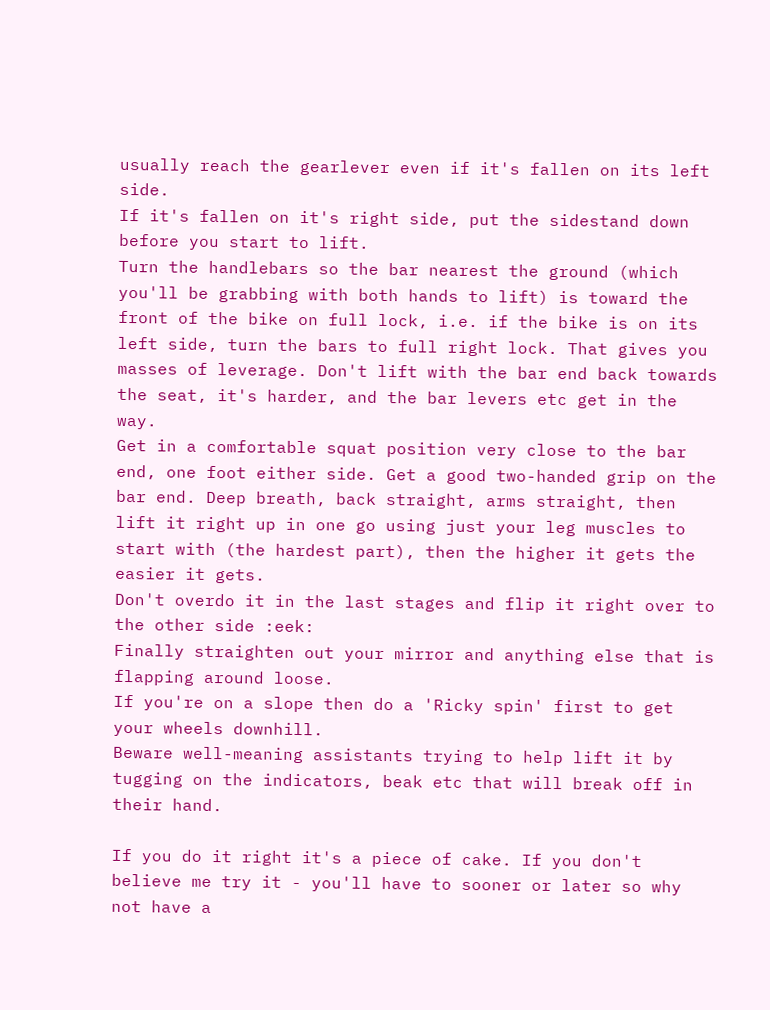usually reach the gearlever even if it's fallen on its left side.
If it's fallen on it's right side, put the sidestand down before you start to lift.
Turn the handlebars so the bar nearest the ground (which you'll be grabbing with both hands to lift) is toward the front of the bike on full lock, i.e. if the bike is on its left side, turn the bars to full right lock. That gives you masses of leverage. Don't lift with the bar end back towards the seat, it's harder, and the bar levers etc get in the way.
Get in a comfortable squat position very close to the bar end, one foot either side. Get a good two-handed grip on the bar end. Deep breath, back straight, arms straight, then lift it right up in one go using just your leg muscles to start with (the hardest part), then the higher it gets the easier it gets.
Don't overdo it in the last stages and flip it right over to the other side :eek:
Finally straighten out your mirror and anything else that is flapping around loose.
If you're on a slope then do a 'Ricky spin' first to get your wheels downhill.
Beware well-meaning assistants trying to help lift it by tugging on the indicators, beak etc that will break off in their hand.

If you do it right it's a piece of cake. If you don't believe me try it - you'll have to sooner or later so why not have a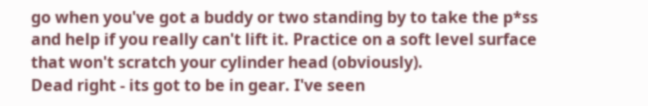go when you've got a buddy or two standing by to take the p*ss and help if you really can't lift it. Practice on a soft level surface that won't scratch your cylinder head (obviously).
Dead right - its got to be in gear. I've seen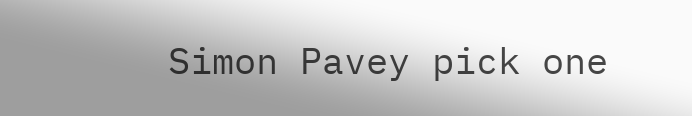Simon Pavey pick one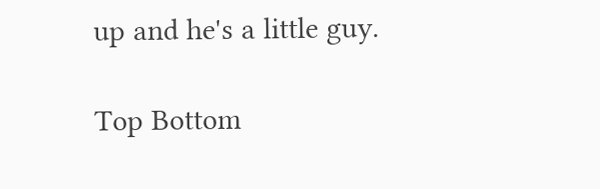up and he's a little guy.

Top Bottom